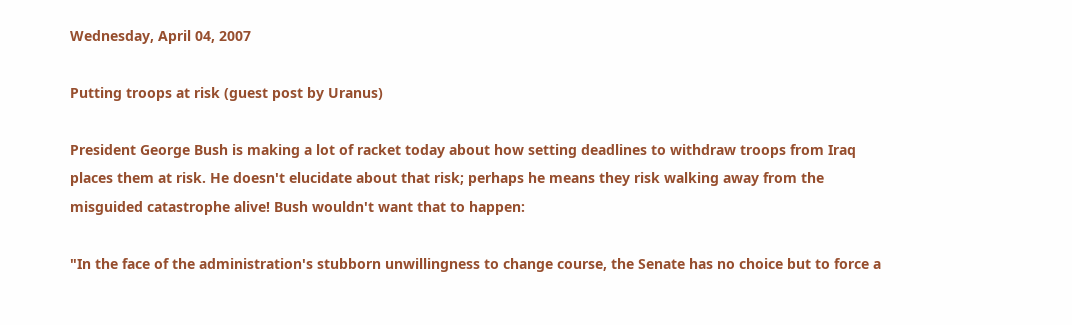Wednesday, April 04, 2007

Putting troops at risk (guest post by Uranus)

President George Bush is making a lot of racket today about how setting deadlines to withdraw troops from Iraq places them at risk. He doesn't elucidate about that risk; perhaps he means they risk walking away from the misguided catastrophe alive! Bush wouldn't want that to happen:

"In the face of the administration's stubborn unwillingness to change course, the Senate has no choice but to force a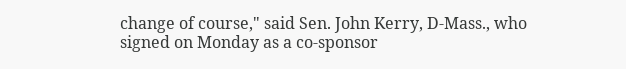change of course," said Sen. John Kerry, D-Mass., who signed on Monday as a co-sponsor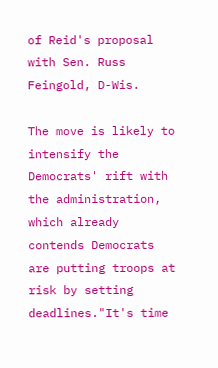of Reid's proposal with Sen. Russ Feingold, D-Wis.

The move is likely to intensify the Democrats' rift with the administration, which already contends Democrats are putting troops at risk by setting deadlines."It's time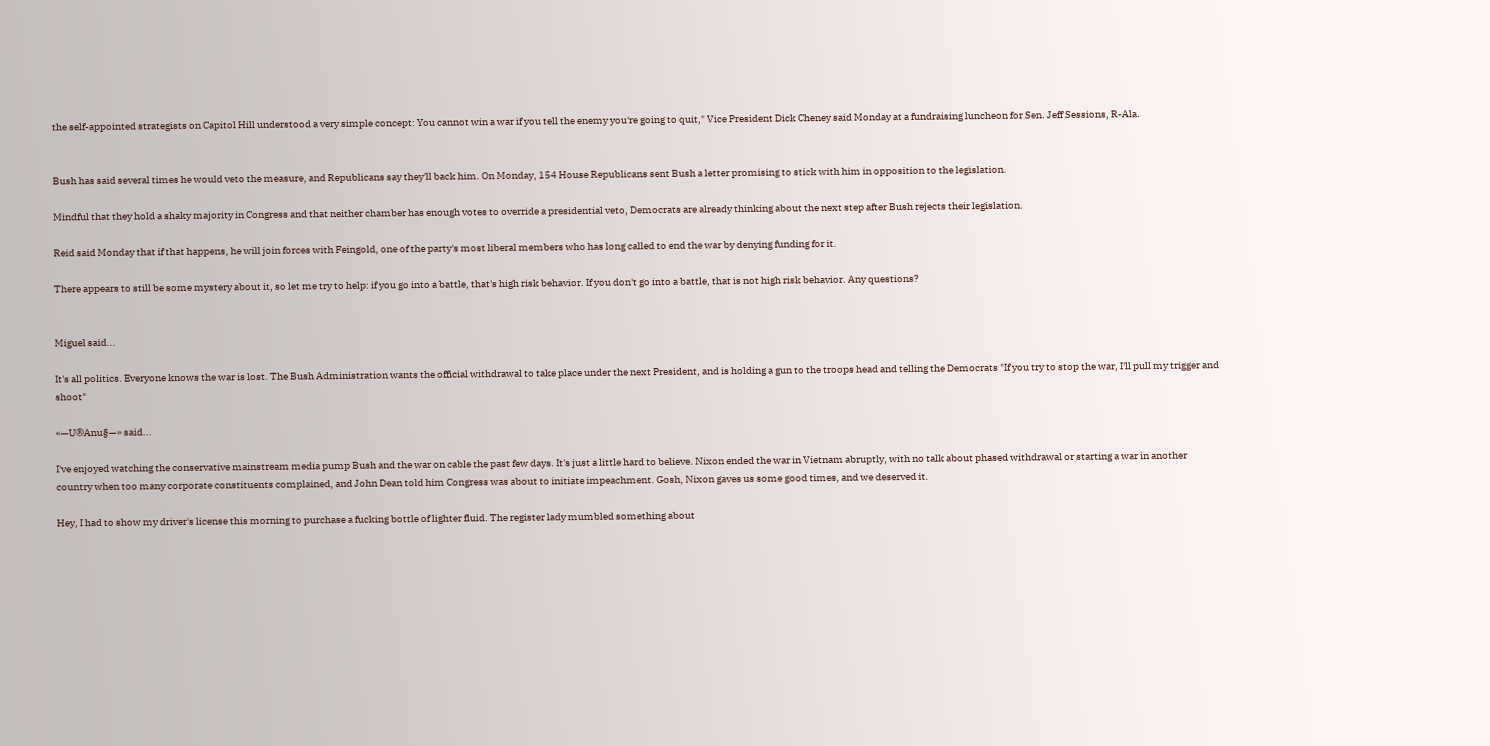the self-appointed strategists on Capitol Hill understood a very simple concept: You cannot win a war if you tell the enemy you're going to quit," Vice President Dick Cheney said Monday at a fundraising luncheon for Sen. Jeff Sessions, R-Ala.


Bush has said several times he would veto the measure, and Republicans say they'll back him. On Monday, 154 House Republicans sent Bush a letter promising to stick with him in opposition to the legislation.

Mindful that they hold a shaky majority in Congress and that neither chamber has enough votes to override a presidential veto, Democrats are already thinking about the next step after Bush rejects their legislation.

Reid said Monday that if that happens, he will join forces with Feingold, one of the party's most liberal members who has long called to end the war by denying funding for it.

There appears to still be some mystery about it, so let me try to help: if you go into a battle, that's high risk behavior. If you don't go into a battle, that is not high risk behavior. Any questions?


Miguel said...

It's all politics. Everyone knows the war is lost. The Bush Administration wants the official withdrawal to take place under the next President, and is holding a gun to the troops head and telling the Democrats "If you try to stop the war, I'll pull my trigger and shoot"

«—U®Anu§—» said...

I've enjoyed watching the conservative mainstream media pump Bush and the war on cable the past few days. It's just a little hard to believe. Nixon ended the war in Vietnam abruptly, with no talk about phased withdrawal or starting a war in another country when too many corporate constituents complained, and John Dean told him Congress was about to initiate impeachment. Gosh, Nixon gaves us some good times, and we deserved it.

Hey, I had to show my driver's license this morning to purchase a fucking bottle of lighter fluid. The register lady mumbled something about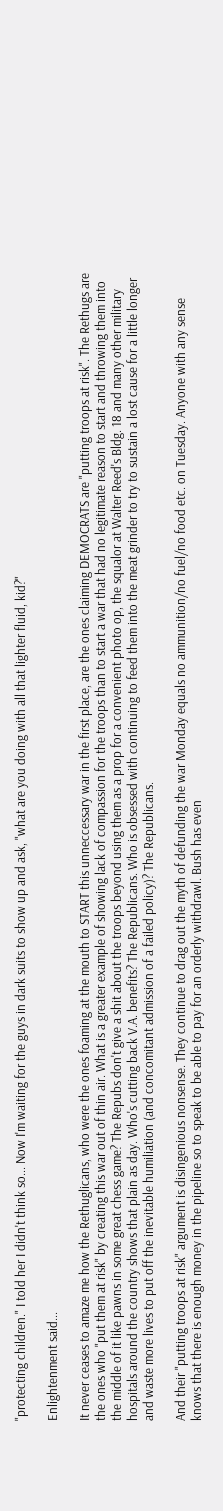"protecting children." I told her I didn't think so... Now I'm waiting for the guys in dark suits to show up and ask, "what are you doing with all that lighter fluid, kid?"

Enlightenment said...

It never ceases to amaze me how the Rethuglicans, who were the ones foaming at the mouth to START this unneccessary war in the first place, are the ones claiming DEMOCRATS are "putting troops at risk". The Rethugs are the ones who "put them at risk" by creating this war out of thin air. What is a greater example of showing lack of compassion for the troops than to start a war that had no legitimate reason to start and throwing them into the middle of it like pawns in some great chess game? The Repubs don't give a shit about the troops beyond using them as a prop for a convenient photo op, the squalor at Walter Reed's Bldg. 18 and many other military hospitals around the country shows that plain as day. Who's cutting back V.A. benefits? The Republicans. Who is obsessed with continuing to feed them into the meat grinder to try to sustain a lost cause for a little longer and waste more lives to put off the inevitable humiliation (and concomitant admission of a failed policy)? The Republicans.

And their "putting troops at risk" argument is disingenious nonsense. They continue to drag out the myth of defunding the war Monday equals no ammunition/no fuel/no food etc. on Tuesday. Anyone with any sense knows that there is enough money in the pipeline so to speak to be able to pay for an orderly withdrawl. Bush has even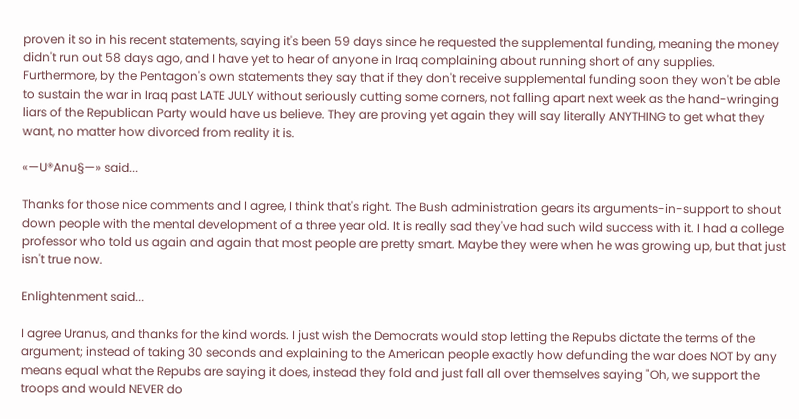proven it so in his recent statements, saying it's been 59 days since he requested the supplemental funding, meaning the money didn't run out 58 days ago, and I have yet to hear of anyone in Iraq complaining about running short of any supplies. Furthermore, by the Pentagon's own statements they say that if they don't receive supplemental funding soon they won't be able to sustain the war in Iraq past LATE JULY without seriously cutting some corners, not falling apart next week as the hand-wringing liars of the Republican Party would have us believe. They are proving yet again they will say literally ANYTHING to get what they want, no matter how divorced from reality it is.

«—U®Anu§—» said...

Thanks for those nice comments and I agree, I think that's right. The Bush administration gears its arguments-in-support to shout down people with the mental development of a three year old. It is really sad they've had such wild success with it. I had a college professor who told us again and again that most people are pretty smart. Maybe they were when he was growing up, but that just isn't true now.

Enlightenment said...

I agree Uranus, and thanks for the kind words. I just wish the Democrats would stop letting the Repubs dictate the terms of the argument; instead of taking 30 seconds and explaining to the American people exactly how defunding the war does NOT by any means equal what the Repubs are saying it does, instead they fold and just fall all over themselves saying "Oh, we support the troops and would NEVER do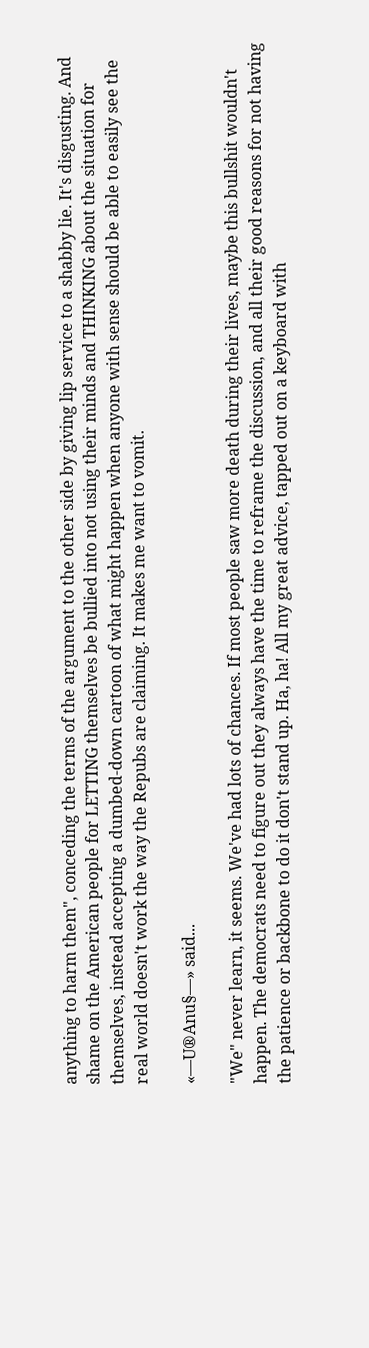anything to harm them", conceding the terms of the argument to the other side by giving lip service to a shabby lie. It's disgusting. And shame on the American people for LETTING themselves be bullied into not using their minds and THINKING about the situation for themselves, instead accepting a dumbed-down cartoon of what might happen when anyone with sense should be able to easily see the real world doesn't work the way the Repubs are claiming. It makes me want to vomit.

«—U®Anu§—» said...

"We" never learn, it seems. We've had lots of chances. If most people saw more death during their lives, maybe this bullshit wouldn't happen. The democrats need to figure out they always have the time to reframe the discussion, and all their good reasons for not having the patience or backbone to do it don't stand up. Ha, ha! All my great advice, tapped out on a keyboard with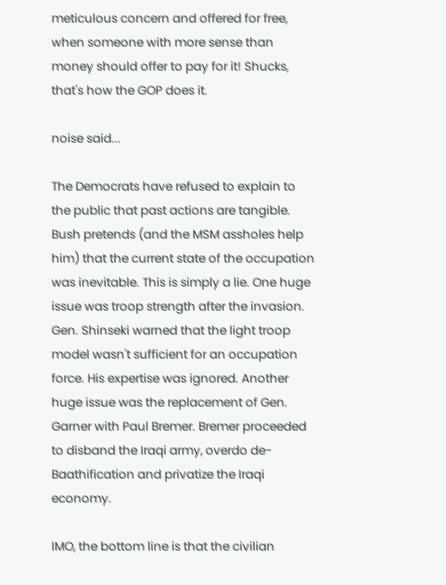meticulous concern and offered for free, when someone with more sense than money should offer to pay for it! Shucks, that's how the GOP does it.

noise said...

The Democrats have refused to explain to the public that past actions are tangible. Bush pretends (and the MSM assholes help him) that the current state of the occupation was inevitable. This is simply a lie. One huge issue was troop strength after the invasion. Gen. Shinseki warned that the light troop model wasn't sufficient for an occupation force. His expertise was ignored. Another huge issue was the replacement of Gen. Garner with Paul Bremer. Bremer proceeded to disband the Iraqi army, overdo de-Baathification and privatize the Iraqi economy.

IMO, the bottom line is that the civilian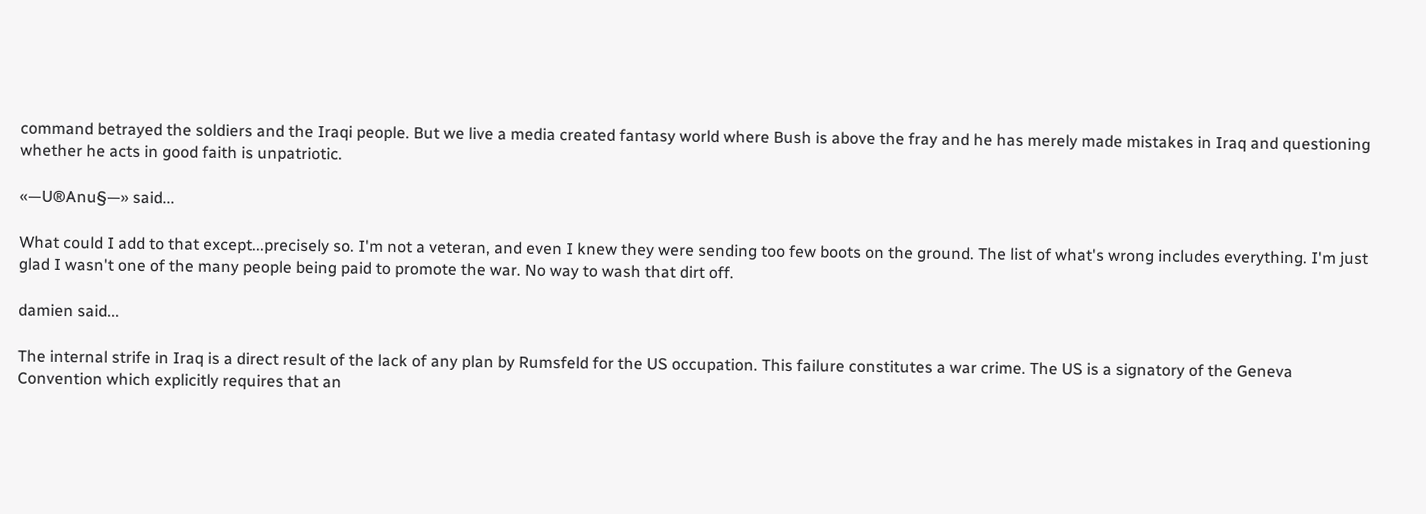command betrayed the soldiers and the Iraqi people. But we live a media created fantasy world where Bush is above the fray and he has merely made mistakes in Iraq and questioning whether he acts in good faith is unpatriotic.

«—U®Anu§—» said...

What could I add to that except...precisely so. I'm not a veteran, and even I knew they were sending too few boots on the ground. The list of what's wrong includes everything. I'm just glad I wasn't one of the many people being paid to promote the war. No way to wash that dirt off.

damien said...

The internal strife in Iraq is a direct result of the lack of any plan by Rumsfeld for the US occupation. This failure constitutes a war crime. The US is a signatory of the Geneva Convention which explicitly requires that an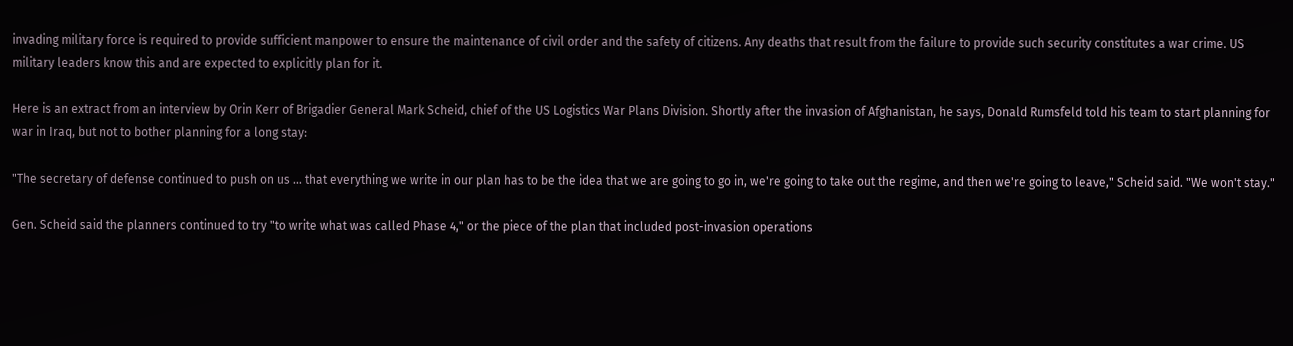invading military force is required to provide sufficient manpower to ensure the maintenance of civil order and the safety of citizens. Any deaths that result from the failure to provide such security constitutes a war crime. US military leaders know this and are expected to explicitly plan for it.

Here is an extract from an interview by Orin Kerr of Brigadier General Mark Scheid, chief of the US Logistics War Plans Division. Shortly after the invasion of Afghanistan, he says, Donald Rumsfeld told his team to start planning for war in Iraq, but not to bother planning for a long stay:

"The secretary of defense continued to push on us ... that everything we write in our plan has to be the idea that we are going to go in, we're going to take out the regime, and then we're going to leave," Scheid said. "We won't stay."

Gen. Scheid said the planners continued to try "to write what was called Phase 4," or the piece of the plan that included post-invasion operations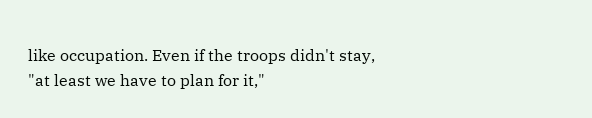like occupation. Even if the troops didn't stay, "at least we have to plan for it,"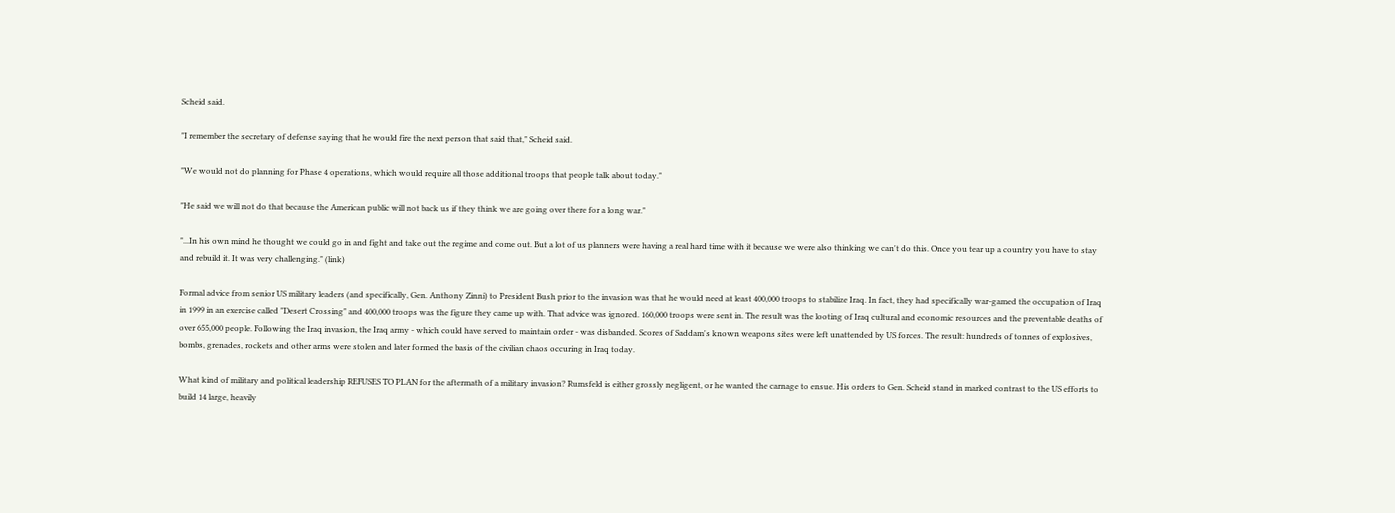Scheid said.

"I remember the secretary of defense saying that he would fire the next person that said that," Scheid said.

"We would not do planning for Phase 4 operations, which would require all those additional troops that people talk about today."

"He said we will not do that because the American public will not back us if they think we are going over there for a long war."

"...In his own mind he thought we could go in and fight and take out the regime and come out. But a lot of us planners were having a real hard time with it because we were also thinking we can't do this. Once you tear up a country you have to stay and rebuild it. It was very challenging." (link)

Formal advice from senior US military leaders (and specifically, Gen. Anthony Zinni) to President Bush prior to the invasion was that he would need at least 400,000 troops to stabilize Iraq. In fact, they had specifically war-gamed the occupation of Iraq in 1999 in an exercise called "Desert Crossing" and 400,000 troops was the figure they came up with. That advice was ignored. 160,000 troops were sent in. The result was the looting of Iraq cultural and economic resources and the preventable deaths of over 655,000 people. Following the Iraq invasion, the Iraq army - which could have served to maintain order - was disbanded. Scores of Saddam's known weapons sites were left unattended by US forces. The result: hundreds of tonnes of explosives, bombs, grenades, rockets and other arms were stolen and later formed the basis of the civilian chaos occuring in Iraq today.

What kind of military and political leadership REFUSES TO PLAN for the aftermath of a military invasion? Rumsfeld is either grossly negligent, or he wanted the carnage to ensue. His orders to Gen. Scheid stand in marked contrast to the US efforts to build 14 large, heavily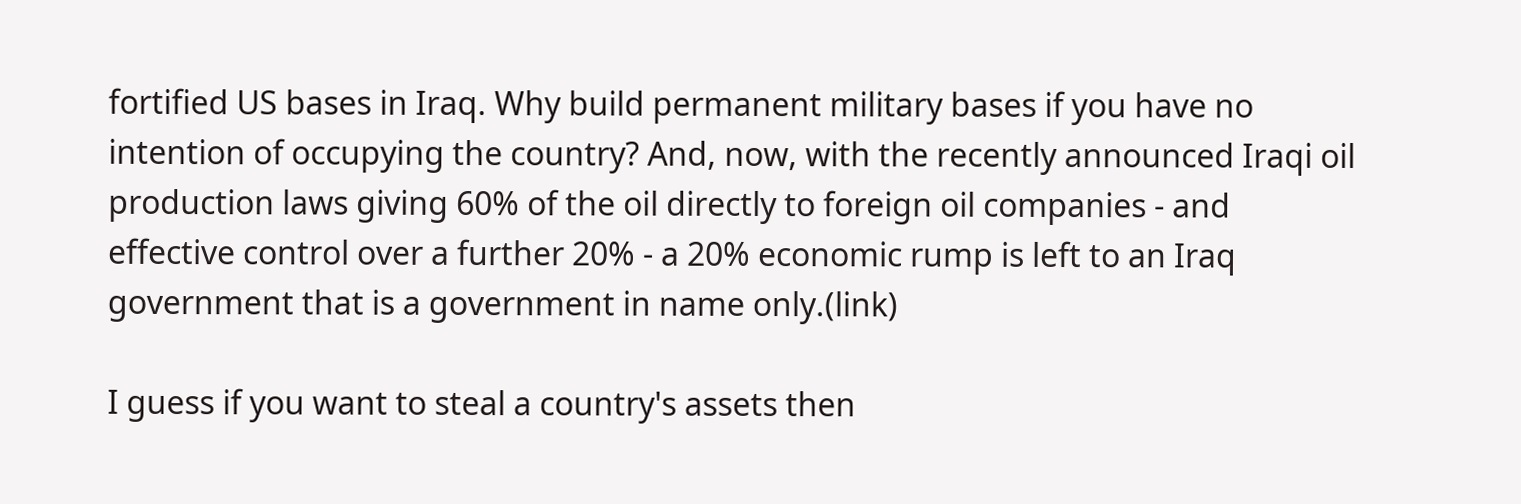fortified US bases in Iraq. Why build permanent military bases if you have no intention of occupying the country? And, now, with the recently announced Iraqi oil production laws giving 60% of the oil directly to foreign oil companies - and effective control over a further 20% - a 20% economic rump is left to an Iraq government that is a government in name only.(link)

I guess if you want to steal a country's assets then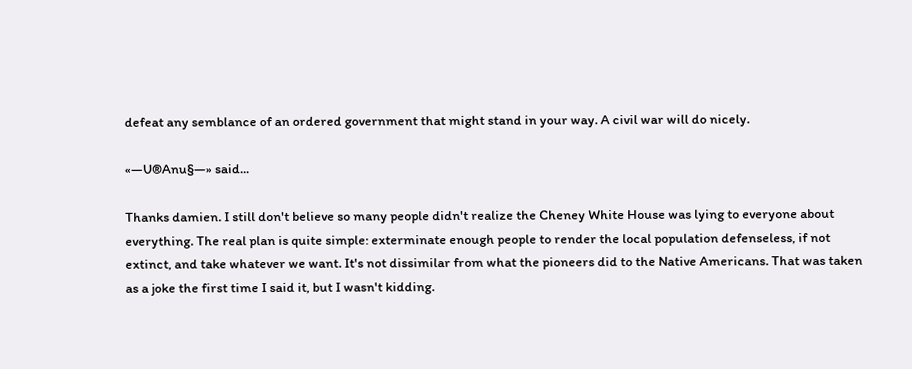defeat any semblance of an ordered government that might stand in your way. A civil war will do nicely.

«—U®Anu§—» said...

Thanks damien. I still don't believe so many people didn't realize the Cheney White House was lying to everyone about everything. The real plan is quite simple: exterminate enough people to render the local population defenseless, if not extinct, and take whatever we want. It's not dissimilar from what the pioneers did to the Native Americans. That was taken as a joke the first time I said it, but I wasn't kidding.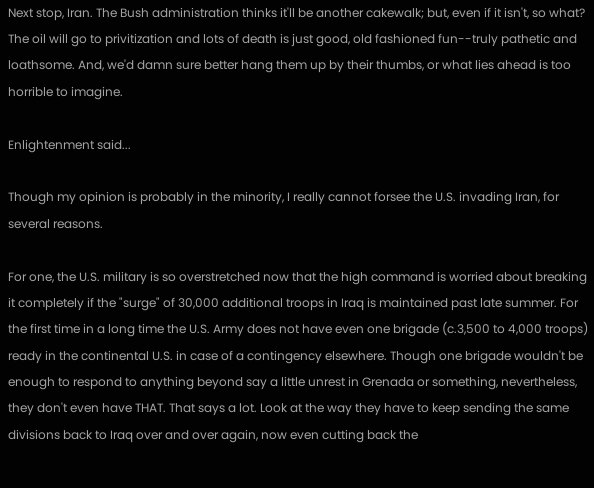Next stop, Iran. The Bush administration thinks it'll be another cakewalk; but, even if it isn't, so what? The oil will go to privitization and lots of death is just good, old fashioned fun--truly pathetic and loathsome. And, we'd damn sure better hang them up by their thumbs, or what lies ahead is too horrible to imagine.

Enlightenment said...

Though my opinion is probably in the minority, I really cannot forsee the U.S. invading Iran, for several reasons.

For one, the U.S. military is so overstretched now that the high command is worried about breaking it completely if the "surge" of 30,000 additional troops in Iraq is maintained past late summer. For the first time in a long time the U.S. Army does not have even one brigade (c.3,500 to 4,000 troops) ready in the continental U.S. in case of a contingency elsewhere. Though one brigade wouldn't be enough to respond to anything beyond say a little unrest in Grenada or something, nevertheless, they don't even have THAT. That says a lot. Look at the way they have to keep sending the same divisions back to Iraq over and over again, now even cutting back the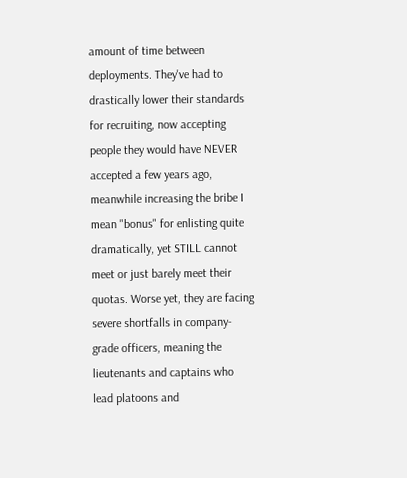amount of time between deployments. They've had to drastically lower their standards for recruiting, now accepting people they would have NEVER accepted a few years ago, meanwhile increasing the bribe I mean "bonus" for enlisting quite dramatically, yet STILL cannot meet or just barely meet their quotas. Worse yet, they are facing severe shortfalls in company-grade officers, meaning the lieutenants and captains who lead platoons and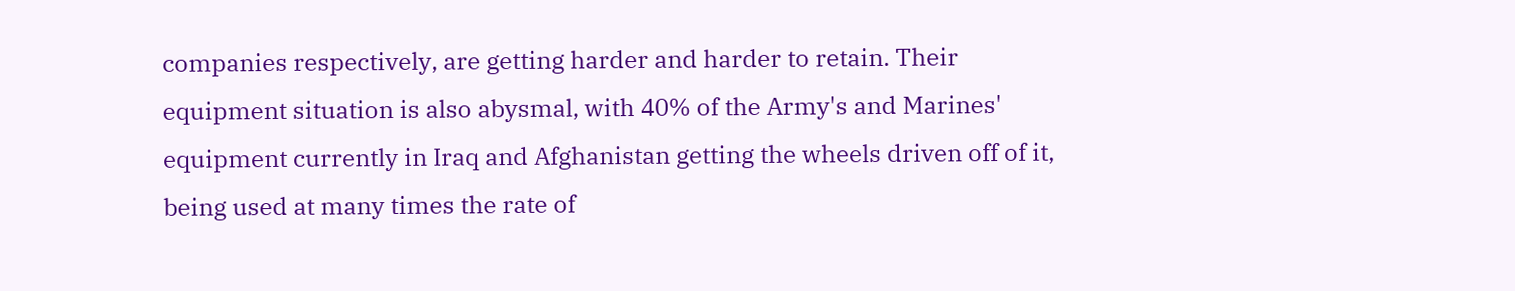companies respectively, are getting harder and harder to retain. Their equipment situation is also abysmal, with 40% of the Army's and Marines' equipment currently in Iraq and Afghanistan getting the wheels driven off of it, being used at many times the rate of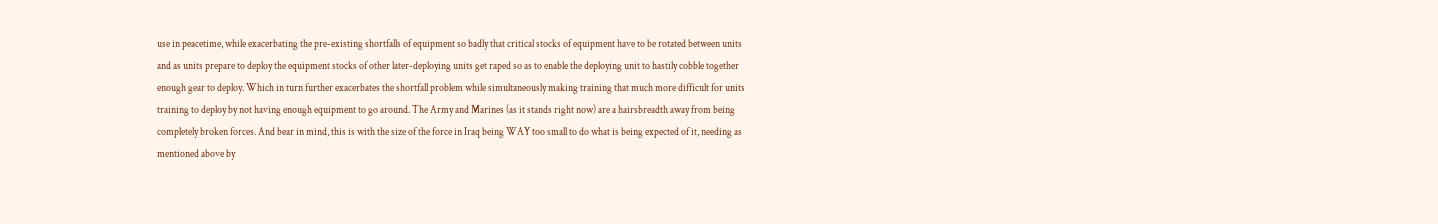use in peacetime, while exacerbating the pre-existing shortfalls of equipment so badly that critical stocks of equipment have to be rotated between units and as units prepare to deploy the equipment stocks of other later-deploying units get raped so as to enable the deploying unit to hastily cobble together enough gear to deploy. Which in turn further exacerbates the shortfall problem while simultaneously making training that much more difficult for units training to deploy by not having enough equipment to go around. The Army and Marines (as it stands right now) are a hairsbreadth away from being completely broken forces. And bear in mind, this is with the size of the force in Iraq being WAY too small to do what is being expected of it, needing as mentioned above by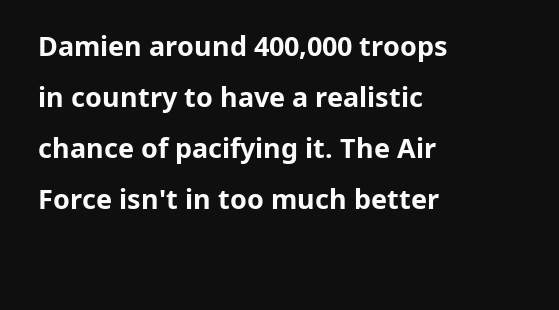Damien around 400,000 troops in country to have a realistic chance of pacifying it. The Air Force isn't in too much better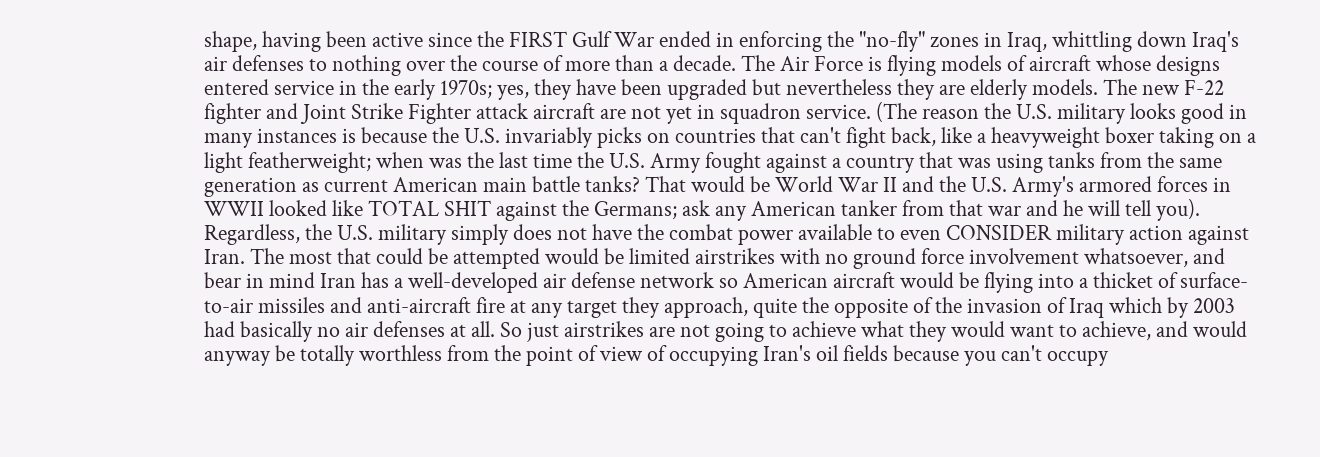shape, having been active since the FIRST Gulf War ended in enforcing the "no-fly" zones in Iraq, whittling down Iraq's air defenses to nothing over the course of more than a decade. The Air Force is flying models of aircraft whose designs entered service in the early 1970s; yes, they have been upgraded but nevertheless they are elderly models. The new F-22 fighter and Joint Strike Fighter attack aircraft are not yet in squadron service. (The reason the U.S. military looks good in many instances is because the U.S. invariably picks on countries that can't fight back, like a heavyweight boxer taking on a light featherweight; when was the last time the U.S. Army fought against a country that was using tanks from the same generation as current American main battle tanks? That would be World War II and the U.S. Army's armored forces in WWII looked like TOTAL SHIT against the Germans; ask any American tanker from that war and he will tell you). Regardless, the U.S. military simply does not have the combat power available to even CONSIDER military action against Iran. The most that could be attempted would be limited airstrikes with no ground force involvement whatsoever, and bear in mind Iran has a well-developed air defense network so American aircraft would be flying into a thicket of surface-to-air missiles and anti-aircraft fire at any target they approach, quite the opposite of the invasion of Iraq which by 2003 had basically no air defenses at all. So just airstrikes are not going to achieve what they would want to achieve, and would anyway be totally worthless from the point of view of occupying Iran's oil fields because you can't occupy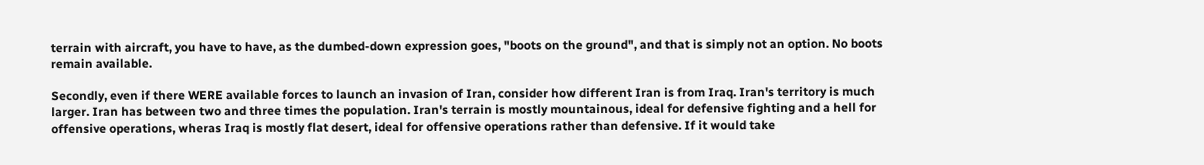terrain with aircraft, you have to have, as the dumbed-down expression goes, "boots on the ground", and that is simply not an option. No boots remain available.

Secondly, even if there WERE available forces to launch an invasion of Iran, consider how different Iran is from Iraq. Iran's territory is much larger. Iran has between two and three times the population. Iran's terrain is mostly mountainous, ideal for defensive fighting and a hell for offensive operations, wheras Iraq is mostly flat desert, ideal for offensive operations rather than defensive. If it would take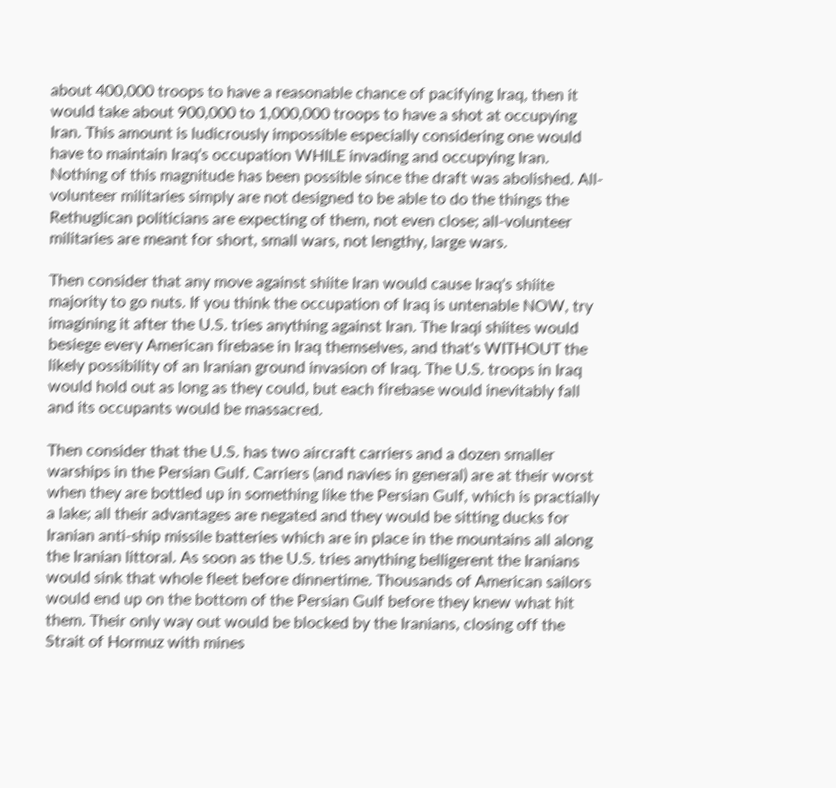about 400,000 troops to have a reasonable chance of pacifying Iraq, then it would take about 900,000 to 1,000,000 troops to have a shot at occupying Iran. This amount is ludicrously impossible especially considering one would have to maintain Iraq's occupation WHILE invading and occupying Iran. Nothing of this magnitude has been possible since the draft was abolished. All-volunteer militaries simply are not designed to be able to do the things the Rethuglican politicians are expecting of them, not even close; all-volunteer militaries are meant for short, small wars, not lengthy, large wars.

Then consider that any move against shiite Iran would cause Iraq's shiite majority to go nuts. If you think the occupation of Iraq is untenable NOW, try imagining it after the U.S. tries anything against Iran. The Iraqi shiites would besiege every American firebase in Iraq themselves, and that's WITHOUT the likely possibility of an Iranian ground invasion of Iraq. The U.S. troops in Iraq would hold out as long as they could, but each firebase would inevitably fall and its occupants would be massacred.

Then consider that the U.S. has two aircraft carriers and a dozen smaller warships in the Persian Gulf. Carriers (and navies in general) are at their worst when they are bottled up in something like the Persian Gulf, which is practially a lake; all their advantages are negated and they would be sitting ducks for Iranian anti-ship missile batteries which are in place in the mountains all along the Iranian littoral. As soon as the U.S. tries anything belligerent the Iranians would sink that whole fleet before dinnertime. Thousands of American sailors would end up on the bottom of the Persian Gulf before they knew what hit them. Their only way out would be blocked by the Iranians, closing off the Strait of Hormuz with mines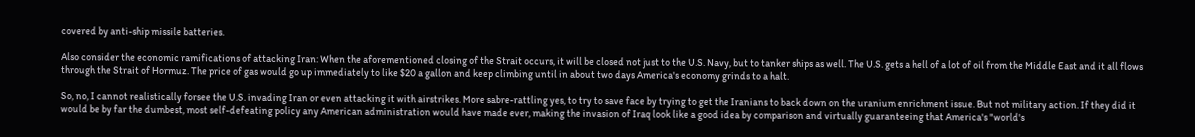covered by anti-ship missile batteries.

Also consider the economic ramifications of attacking Iran: When the aforementioned closing of the Strait occurs, it will be closed not just to the U.S. Navy, but to tanker ships as well. The U.S. gets a hell of a lot of oil from the Middle East and it all flows through the Strait of Hormuz. The price of gas would go up immediately to like $20 a gallon and keep climbing until in about two days America's economy grinds to a halt.

So, no, I cannot realistically forsee the U.S. invading Iran or even attacking it with airstrikes. More sabre-rattling yes, to try to save face by trying to get the Iranians to back down on the uranium enrichment issue. But not military action. If they did it would be by far the dumbest, most self-defeating policy any American administration would have made ever, making the invasion of Iraq look like a good idea by comparison and virtually guaranteeing that America's "world's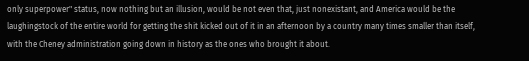only superpower" status, now nothing but an illusion, would be not even that, just nonexistant, and America would be the laughingstock of the entire world for getting the shit kicked out of it in an afternoon by a country many times smaller than itself, with the Cheney administration going down in history as the ones who brought it about.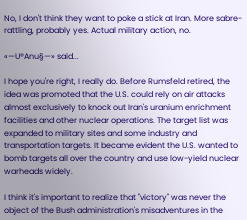No, I don't think they want to poke a stick at Iran. More sabre-rattling, probably yes. Actual military action, no.

«—U®Anu§—» said...

I hope you're right, I really do. Before Rumsfeld retired, the idea was promoted that the U.S. could rely on air attacks almost exclusively to knock out Iran's uranium enrichment facilities and other nuclear operations. The target list was expanded to military sites and some industry and transportation targets. It became evident the U.S. wanted to bomb targets all over the country and use low-yield nuclear warheads widely.

I think it's important to realize that "victory" was never the object of the Bush administration's misadventures in the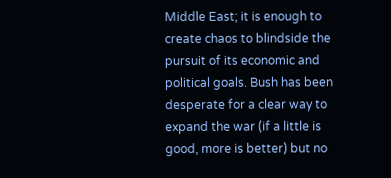Middle East; it is enough to create chaos to blindside the pursuit of its economic and political goals. Bush has been desperate for a clear way to expand the war (if a little is good, more is better) but no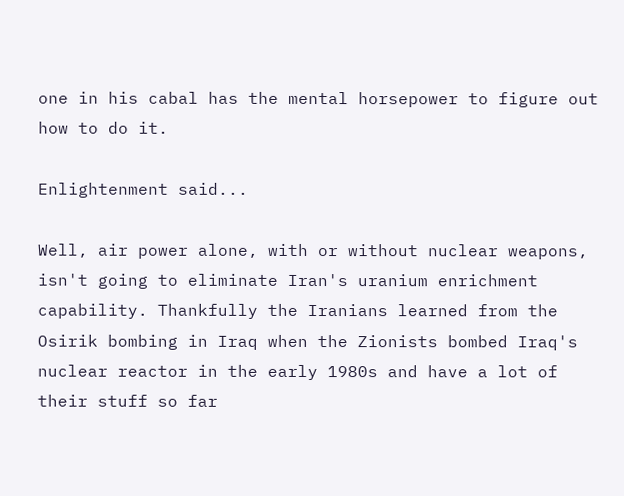one in his cabal has the mental horsepower to figure out how to do it.

Enlightenment said...

Well, air power alone, with or without nuclear weapons, isn't going to eliminate Iran's uranium enrichment capability. Thankfully the Iranians learned from the Osirik bombing in Iraq when the Zionists bombed Iraq's nuclear reactor in the early 1980s and have a lot of their stuff so far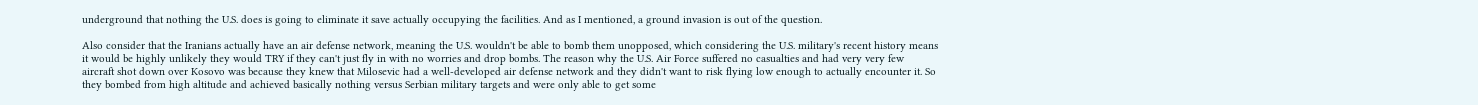underground that nothing the U.S. does is going to eliminate it save actually occupying the facilities. And as I mentioned, a ground invasion is out of the question.

Also consider that the Iranians actually have an air defense network, meaning the U.S. wouldn't be able to bomb them unopposed, which considering the U.S. military's recent history means it would be highly unlikely they would TRY if they can't just fly in with no worries and drop bombs. The reason why the U.S. Air Force suffered no casualties and had very very few aircraft shot down over Kosovo was because they knew that Milosevic had a well-developed air defense network and they didn't want to risk flying low enough to actually encounter it. So they bombed from high altitude and achieved basically nothing versus Serbian military targets and were only able to get some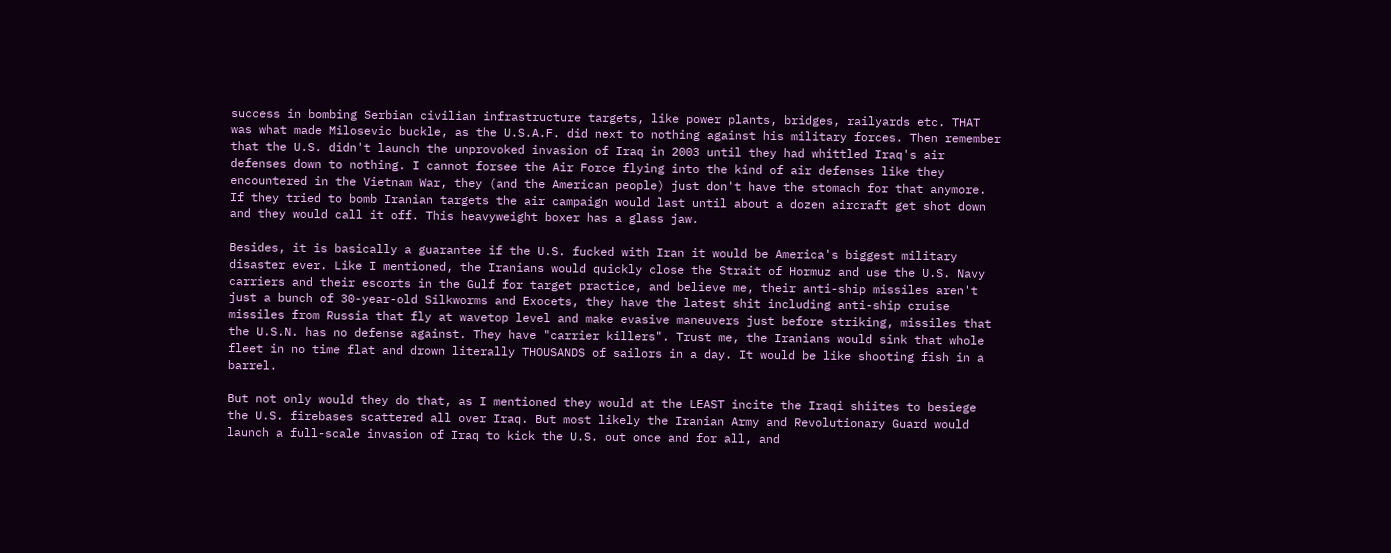success in bombing Serbian civilian infrastructure targets, like power plants, bridges, railyards etc. THAT was what made Milosevic buckle, as the U.S.A.F. did next to nothing against his military forces. Then remember that the U.S. didn't launch the unprovoked invasion of Iraq in 2003 until they had whittled Iraq's air defenses down to nothing. I cannot forsee the Air Force flying into the kind of air defenses like they encountered in the Vietnam War, they (and the American people) just don't have the stomach for that anymore. If they tried to bomb Iranian targets the air campaign would last until about a dozen aircraft get shot down and they would call it off. This heavyweight boxer has a glass jaw.

Besides, it is basically a guarantee if the U.S. fucked with Iran it would be America's biggest military disaster ever. Like I mentioned, the Iranians would quickly close the Strait of Hormuz and use the U.S. Navy carriers and their escorts in the Gulf for target practice, and believe me, their anti-ship missiles aren't just a bunch of 30-year-old Silkworms and Exocets, they have the latest shit including anti-ship cruise missiles from Russia that fly at wavetop level and make evasive maneuvers just before striking, missiles that the U.S.N. has no defense against. They have "carrier killers". Trust me, the Iranians would sink that whole fleet in no time flat and drown literally THOUSANDS of sailors in a day. It would be like shooting fish in a barrel.

But not only would they do that, as I mentioned they would at the LEAST incite the Iraqi shiites to besiege the U.S. firebases scattered all over Iraq. But most likely the Iranian Army and Revolutionary Guard would launch a full-scale invasion of Iraq to kick the U.S. out once and for all, and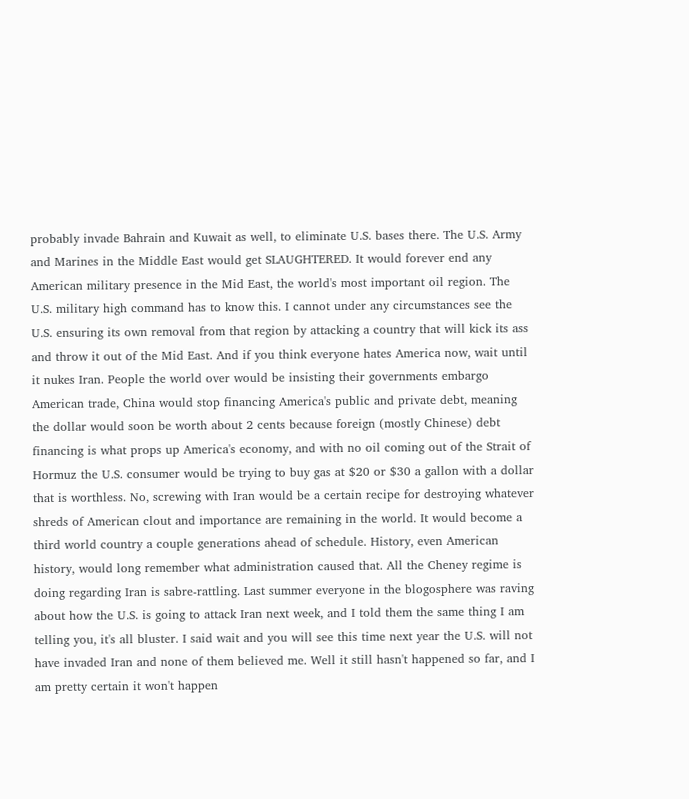probably invade Bahrain and Kuwait as well, to eliminate U.S. bases there. The U.S. Army and Marines in the Middle East would get SLAUGHTERED. It would forever end any American military presence in the Mid East, the world's most important oil region. The U.S. military high command has to know this. I cannot under any circumstances see the U.S. ensuring its own removal from that region by attacking a country that will kick its ass and throw it out of the Mid East. And if you think everyone hates America now, wait until it nukes Iran. People the world over would be insisting their governments embargo American trade, China would stop financing America's public and private debt, meaning the dollar would soon be worth about 2 cents because foreign (mostly Chinese) debt financing is what props up America's economy, and with no oil coming out of the Strait of Hormuz the U.S. consumer would be trying to buy gas at $20 or $30 a gallon with a dollar that is worthless. No, screwing with Iran would be a certain recipe for destroying whatever shreds of American clout and importance are remaining in the world. It would become a third world country a couple generations ahead of schedule. History, even American history, would long remember what administration caused that. All the Cheney regime is doing regarding Iran is sabre-rattling. Last summer everyone in the blogosphere was raving about how the U.S. is going to attack Iran next week, and I told them the same thing I am telling you, it's all bluster. I said wait and you will see this time next year the U.S. will not have invaded Iran and none of them believed me. Well it still hasn't happened so far, and I am pretty certain it won't happen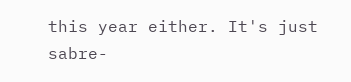this year either. It's just sabre-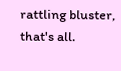rattling bluster, that's all.